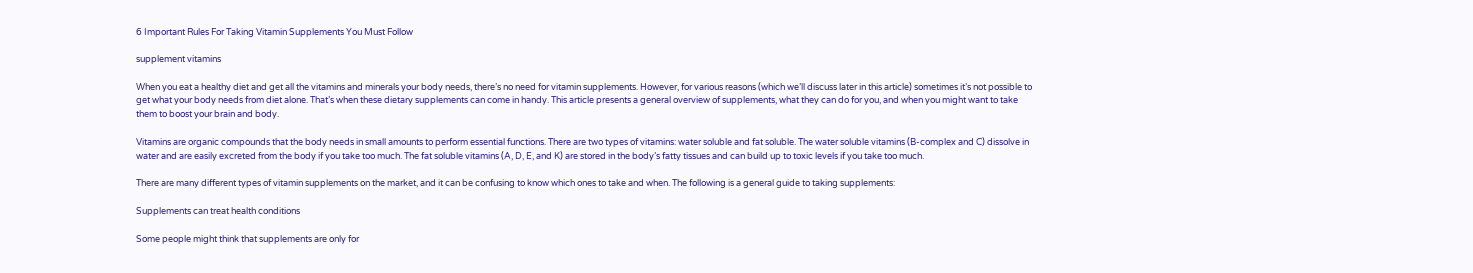6 Important Rules For Taking Vitamin Supplements You Must Follow

supplement vitamins

When you eat a healthy diet and get all the vitamins and minerals your body needs, there’s no need for vitamin supplements. However, for various reasons (which we’ll discuss later in this article) sometimes it’s not possible to get what your body needs from diet alone. That’s when these dietary supplements can come in handy. This article presents a general overview of supplements, what they can do for you, and when you might want to take them to boost your brain and body.

Vitamins are organic compounds that the body needs in small amounts to perform essential functions. There are two types of vitamins: water soluble and fat soluble. The water soluble vitamins (B-complex and C) dissolve in water and are easily excreted from the body if you take too much. The fat soluble vitamins (A, D, E, and K) are stored in the body’s fatty tissues and can build up to toxic levels if you take too much.

There are many different types of vitamin supplements on the market, and it can be confusing to know which ones to take and when. The following is a general guide to taking supplements:

Supplements can treat health conditions

Some people might think that supplements are only for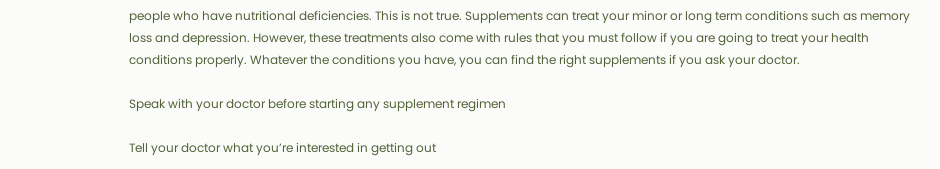people who have nutritional deficiencies. This is not true. Supplements can treat your minor or long term conditions such as memory loss and depression. However, these treatments also come with rules that you must follow if you are going to treat your health conditions properly. Whatever the conditions you have, you can find the right supplements if you ask your doctor.

Speak with your doctor before starting any supplement regimen

Tell your doctor what you’re interested in getting out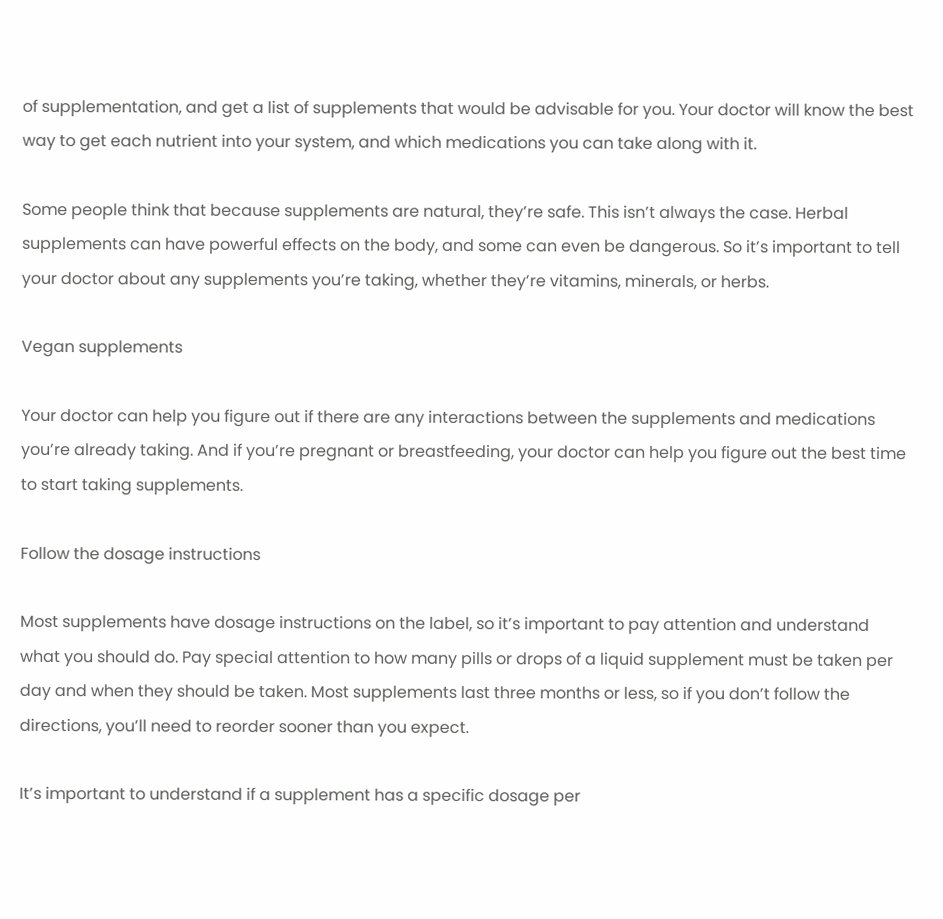of supplementation, and get a list of supplements that would be advisable for you. Your doctor will know the best way to get each nutrient into your system, and which medications you can take along with it.

Some people think that because supplements are natural, they’re safe. This isn’t always the case. Herbal supplements can have powerful effects on the body, and some can even be dangerous. So it’s important to tell your doctor about any supplements you’re taking, whether they’re vitamins, minerals, or herbs.

Vegan supplements

Your doctor can help you figure out if there are any interactions between the supplements and medications you’re already taking. And if you’re pregnant or breastfeeding, your doctor can help you figure out the best time to start taking supplements.

Follow the dosage instructions

Most supplements have dosage instructions on the label, so it’s important to pay attention and understand what you should do. Pay special attention to how many pills or drops of a liquid supplement must be taken per day and when they should be taken. Most supplements last three months or less, so if you don’t follow the directions, you’ll need to reorder sooner than you expect.

It’s important to understand if a supplement has a specific dosage per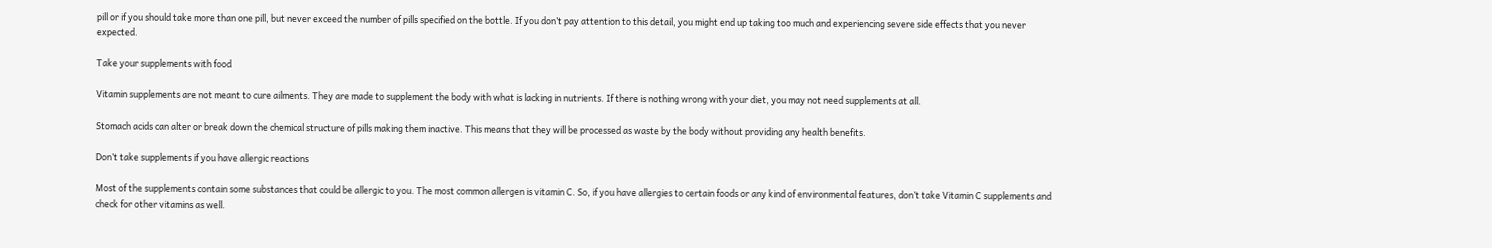pill or if you should take more than one pill, but never exceed the number of pills specified on the bottle. If you don’t pay attention to this detail, you might end up taking too much and experiencing severe side effects that you never expected.

Take your supplements with food

Vitamin supplements are not meant to cure ailments. They are made to supplement the body with what is lacking in nutrients. If there is nothing wrong with your diet, you may not need supplements at all.

Stomach acids can alter or break down the chemical structure of pills making them inactive. This means that they will be processed as waste by the body without providing any health benefits.

Don’t take supplements if you have allergic reactions

Most of the supplements contain some substances that could be allergic to you. The most common allergen is vitamin C. So, if you have allergies to certain foods or any kind of environmental features, don’t take Vitamin C supplements and check for other vitamins as well.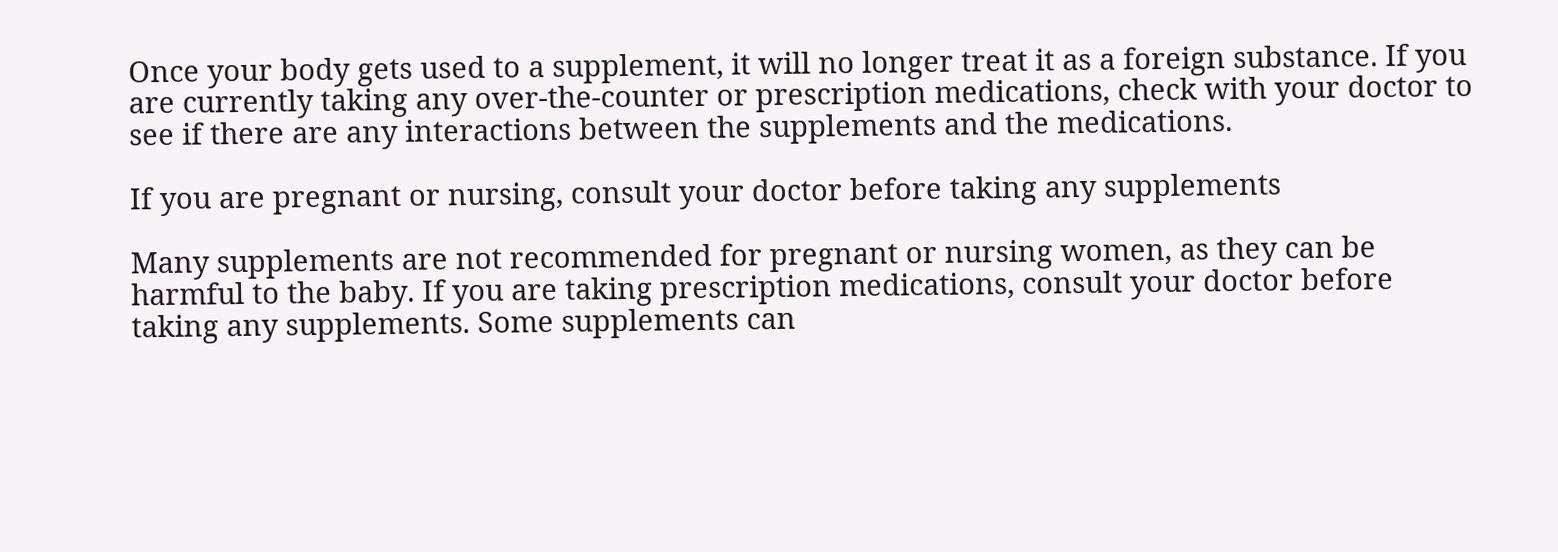Once your body gets used to a supplement, it will no longer treat it as a foreign substance. If you are currently taking any over-the-counter or prescription medications, check with your doctor to see if there are any interactions between the supplements and the medications.

If you are pregnant or nursing, consult your doctor before taking any supplements

Many supplements are not recommended for pregnant or nursing women, as they can be harmful to the baby. If you are taking prescription medications, consult your doctor before taking any supplements. Some supplements can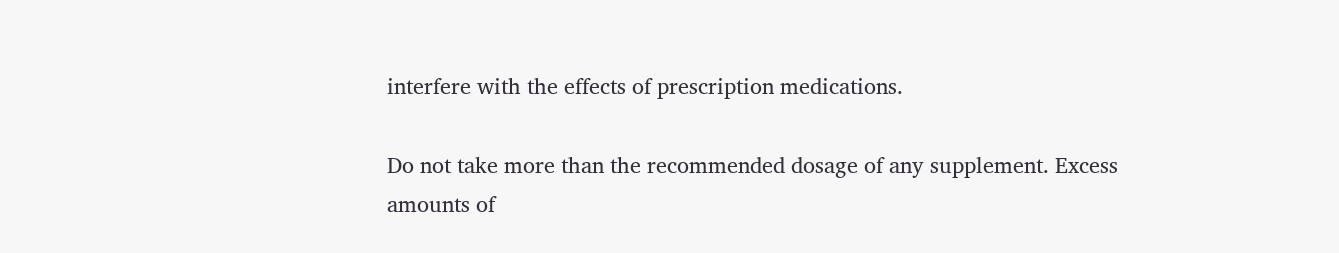interfere with the effects of prescription medications.

Do not take more than the recommended dosage of any supplement. Excess amounts of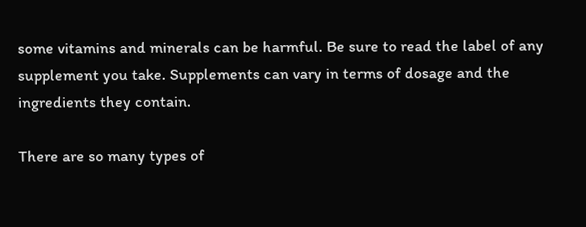some vitamins and minerals can be harmful. Be sure to read the label of any supplement you take. Supplements can vary in terms of dosage and the ingredients they contain.

There are so many types of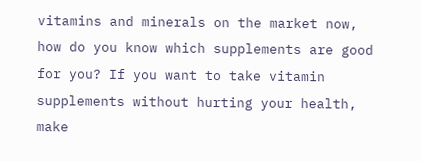vitamins and minerals on the market now, how do you know which supplements are good for you? If you want to take vitamin supplements without hurting your health, make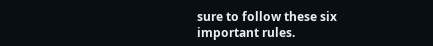sure to follow these six important rules.